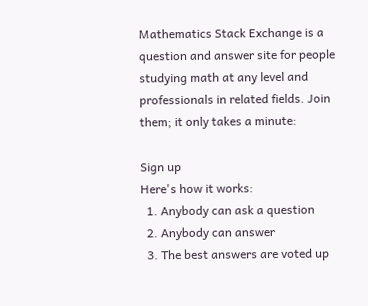Mathematics Stack Exchange is a question and answer site for people studying math at any level and professionals in related fields. Join them; it only takes a minute:

Sign up
Here's how it works:
  1. Anybody can ask a question
  2. Anybody can answer
  3. The best answers are voted up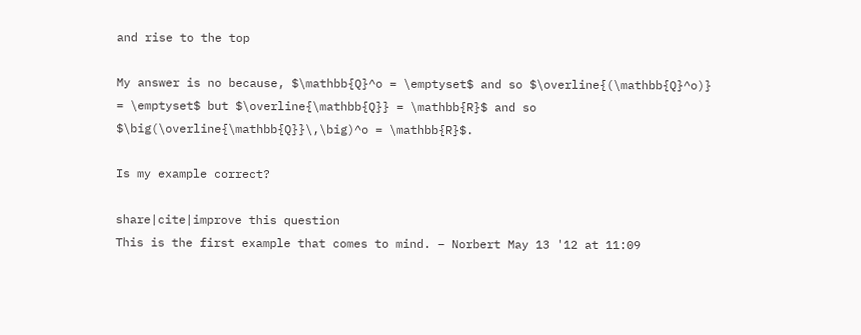and rise to the top

My answer is no because, $\mathbb{Q}^o = \emptyset$ and so $\overline{(\mathbb{Q}^o)} = \emptyset$ but $\overline{\mathbb{Q}} = \mathbb{R}$ and so $\big(\overline{\mathbb{Q}}\,\big)^o = \mathbb{R}$.

Is my example correct?

share|cite|improve this question
This is the first example that comes to mind. – Norbert May 13 '12 at 11:09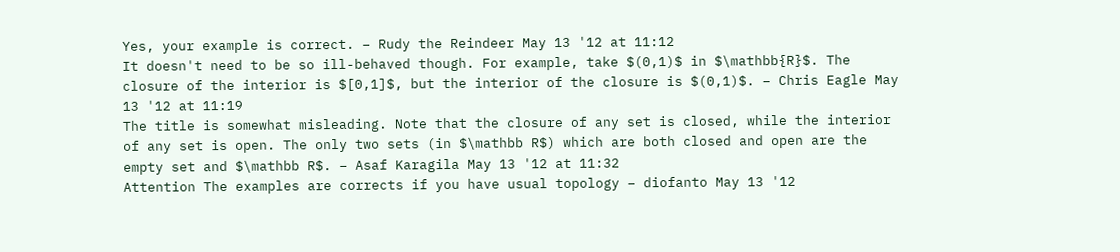Yes, your example is correct. – Rudy the Reindeer May 13 '12 at 11:12
It doesn't need to be so ill-behaved though. For example, take $(0,1)$ in $\mathbb{R}$. The closure of the interior is $[0,1]$, but the interior of the closure is $(0,1)$. – Chris Eagle May 13 '12 at 11:19
The title is somewhat misleading. Note that the closure of any set is closed, while the interior of any set is open. The only two sets (in $\mathbb R$) which are both closed and open are the empty set and $\mathbb R$. – Asaf Karagila May 13 '12 at 11:32
Attention The examples are corrects if you have usual topology – diofanto May 13 '12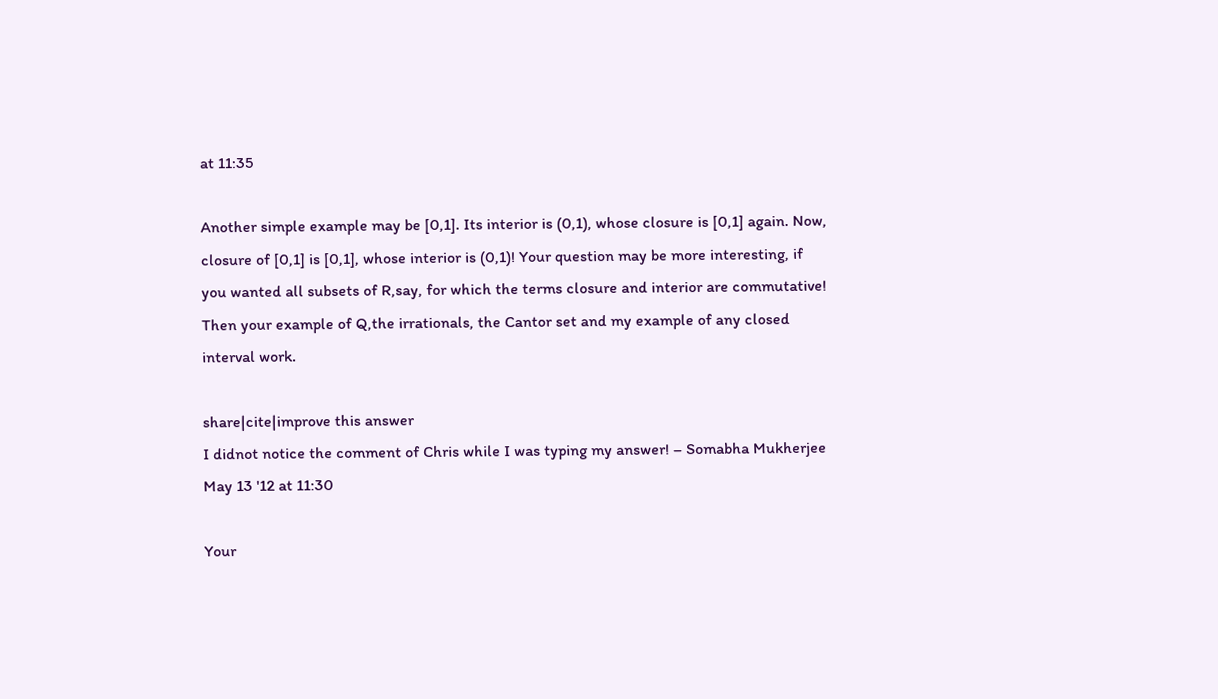at 11:35

Another simple example may be [0,1]. Its interior is (0,1), whose closure is [0,1] again. Now, closure of [0,1] is [0,1], whose interior is (0,1)! Your question may be more interesting, if you wanted all subsets of R,say, for which the terms closure and interior are commutative! Then your example of Q,the irrationals, the Cantor set and my example of any closed interval work.

share|cite|improve this answer
I didnot notice the comment of Chris while I was typing my answer! – Somabha Mukherjee May 13 '12 at 11:30

Your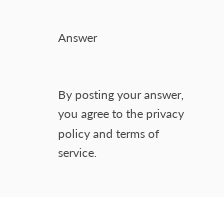Answer


By posting your answer, you agree to the privacy policy and terms of service.